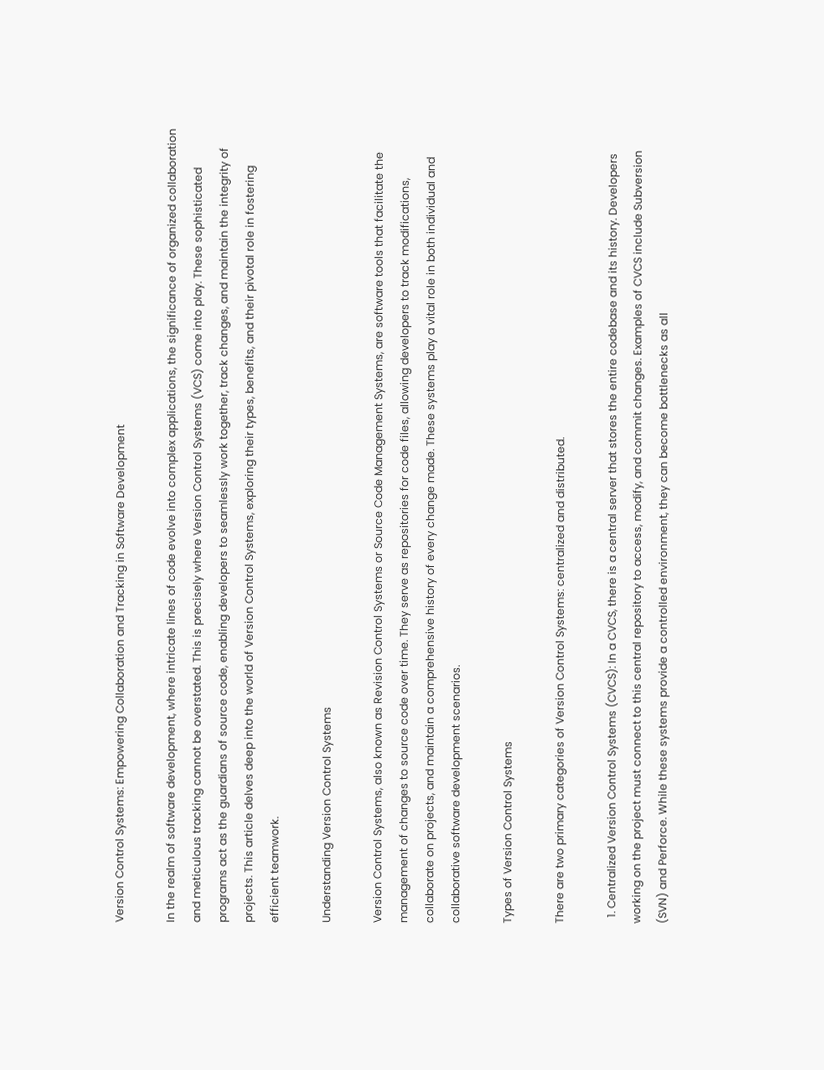Version Control Systems: Empowering Collaboration and Tracking in Software Development

In the realm of software development, where intricate lines of code evolve into complex applications, the significance of organized collaboration and meticulous tracking cannot be overstated. This is precisely where Version Control Systems (VCS) come into play. These sophisticated programs act as the guardians of source code, enabling developers to seamlessly work together, track changes, and maintain the integrity of projects. This article delves deep into the world of Version Control Systems, exploring their types, benefits, and their pivotal role in fostering efficient teamwork.

Understanding Version Control Systems

Version Control Systems, also known as Revision Control Systems or Source Code Management Systems, are software tools that facilitate the management of changes to source code over time. They serve as repositories for code files, allowing developers to track modifications, collaborate on projects, and maintain a comprehensive history of every change made. These systems play a vital role in both individual and collaborative software development scenarios.

Types of Version Control Systems

There are two primary categories of Version Control Systems: centralized and distributed.

  1. Centralized Version Control Systems (CVCS): In a CVCS, there is a central server that stores the entire codebase and its history. Developers working on the project must connect to this central repository to access, modify, and commit changes. Examples of CVCS include Subversion (SVN) and Perforce. While these systems provide a controlled environment, they can become bottlenecks as all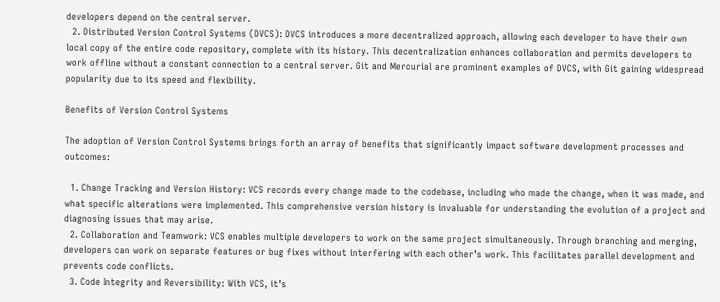developers depend on the central server.
  2. Distributed Version Control Systems (DVCS): DVCS introduces a more decentralized approach, allowing each developer to have their own local copy of the entire code repository, complete with its history. This decentralization enhances collaboration and permits developers to work offline without a constant connection to a central server. Git and Mercurial are prominent examples of DVCS, with Git gaining widespread popularity due to its speed and flexibility.

Benefits of Version Control Systems

The adoption of Version Control Systems brings forth an array of benefits that significantly impact software development processes and outcomes:

  1. Change Tracking and Version History: VCS records every change made to the codebase, including who made the change, when it was made, and what specific alterations were implemented. This comprehensive version history is invaluable for understanding the evolution of a project and diagnosing issues that may arise.
  2. Collaboration and Teamwork: VCS enables multiple developers to work on the same project simultaneously. Through branching and merging, developers can work on separate features or bug fixes without interfering with each other’s work. This facilitates parallel development and prevents code conflicts.
  3. Code Integrity and Reversibility: With VCS, it’s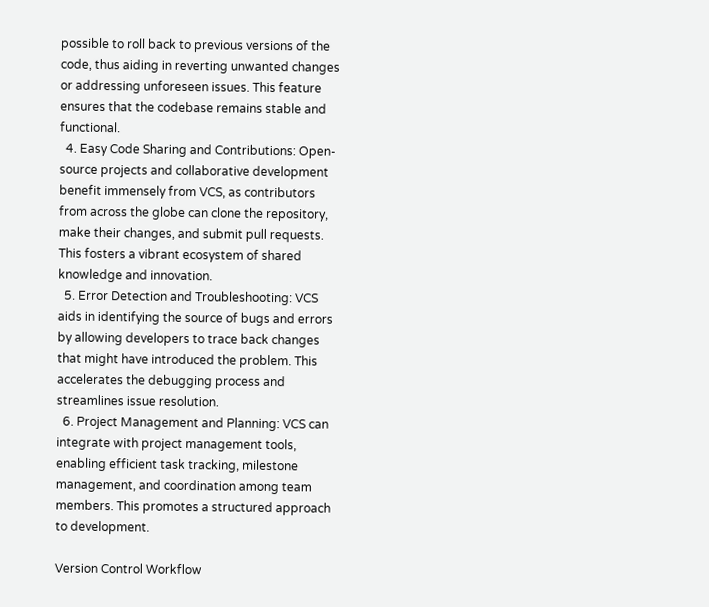possible to roll back to previous versions of the code, thus aiding in reverting unwanted changes or addressing unforeseen issues. This feature ensures that the codebase remains stable and functional.
  4. Easy Code Sharing and Contributions: Open-source projects and collaborative development benefit immensely from VCS, as contributors from across the globe can clone the repository, make their changes, and submit pull requests. This fosters a vibrant ecosystem of shared knowledge and innovation.
  5. Error Detection and Troubleshooting: VCS aids in identifying the source of bugs and errors by allowing developers to trace back changes that might have introduced the problem. This accelerates the debugging process and streamlines issue resolution.
  6. Project Management and Planning: VCS can integrate with project management tools, enabling efficient task tracking, milestone management, and coordination among team members. This promotes a structured approach to development.

Version Control Workflow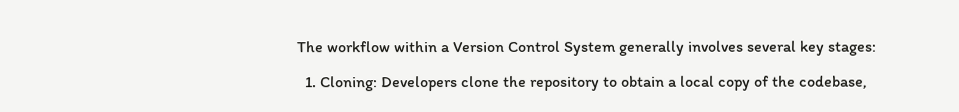The workflow within a Version Control System generally involves several key stages:

  1. Cloning: Developers clone the repository to obtain a local copy of the codebase,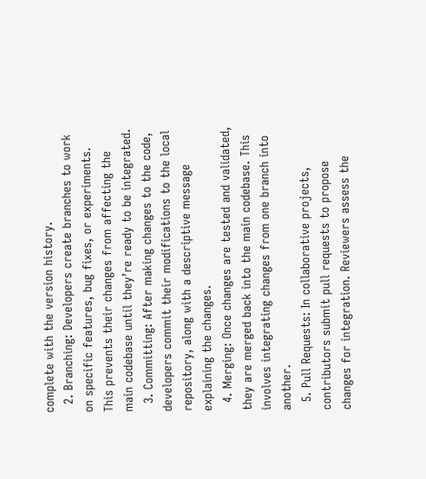complete with the version history.
  2. Branching: Developers create branches to work on specific features, bug fixes, or experiments. This prevents their changes from affecting the main codebase until they’re ready to be integrated.
  3. Committing: After making changes to the code, developers commit their modifications to the local repository, along with a descriptive message explaining the changes.
  4. Merging: Once changes are tested and validated, they are merged back into the main codebase. This involves integrating changes from one branch into another.
  5. Pull Requests: In collaborative projects, contributors submit pull requests to propose changes for integration. Reviewers assess the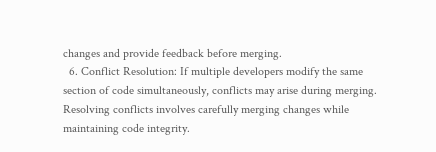changes and provide feedback before merging.
  6. Conflict Resolution: If multiple developers modify the same section of code simultaneously, conflicts may arise during merging. Resolving conflicts involves carefully merging changes while maintaining code integrity.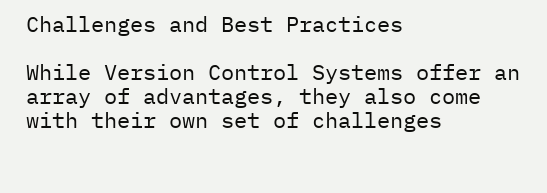Challenges and Best Practices

While Version Control Systems offer an array of advantages, they also come with their own set of challenges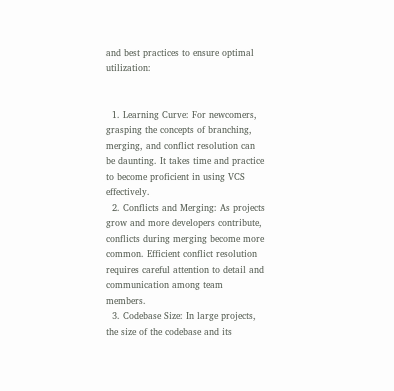and best practices to ensure optimal utilization:


  1. Learning Curve: For newcomers, grasping the concepts of branching, merging, and conflict resolution can be daunting. It takes time and practice to become proficient in using VCS effectively.
  2. Conflicts and Merging: As projects grow and more developers contribute, conflicts during merging become more common. Efficient conflict resolution requires careful attention to detail and communication among team members.
  3. Codebase Size: In large projects, the size of the codebase and its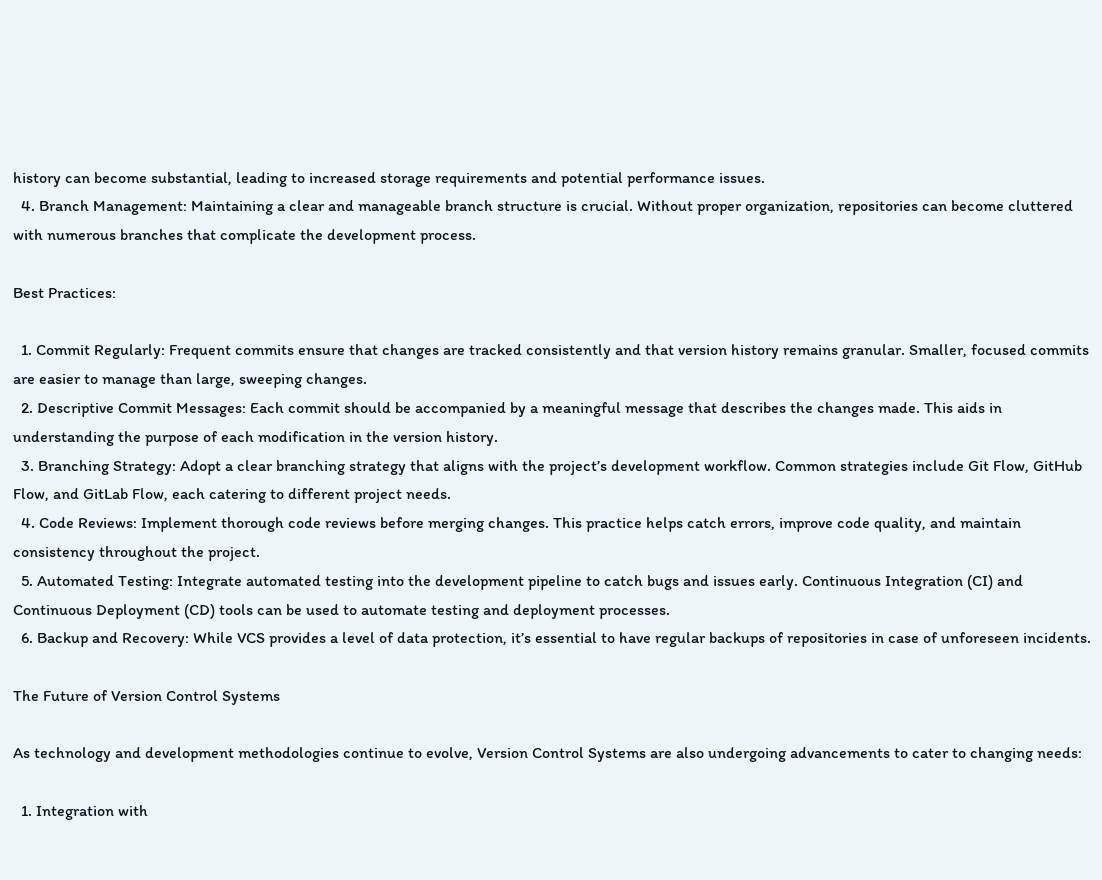history can become substantial, leading to increased storage requirements and potential performance issues.
  4. Branch Management: Maintaining a clear and manageable branch structure is crucial. Without proper organization, repositories can become cluttered with numerous branches that complicate the development process.

Best Practices:

  1. Commit Regularly: Frequent commits ensure that changes are tracked consistently and that version history remains granular. Smaller, focused commits are easier to manage than large, sweeping changes.
  2. Descriptive Commit Messages: Each commit should be accompanied by a meaningful message that describes the changes made. This aids in understanding the purpose of each modification in the version history.
  3. Branching Strategy: Adopt a clear branching strategy that aligns with the project’s development workflow. Common strategies include Git Flow, GitHub Flow, and GitLab Flow, each catering to different project needs.
  4. Code Reviews: Implement thorough code reviews before merging changes. This practice helps catch errors, improve code quality, and maintain consistency throughout the project.
  5. Automated Testing: Integrate automated testing into the development pipeline to catch bugs and issues early. Continuous Integration (CI) and Continuous Deployment (CD) tools can be used to automate testing and deployment processes.
  6. Backup and Recovery: While VCS provides a level of data protection, it’s essential to have regular backups of repositories in case of unforeseen incidents.

The Future of Version Control Systems

As technology and development methodologies continue to evolve, Version Control Systems are also undergoing advancements to cater to changing needs:

  1. Integration with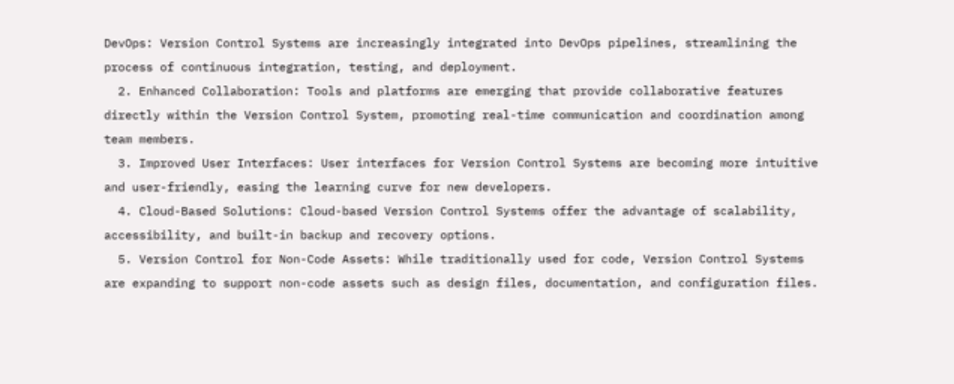DevOps: Version Control Systems are increasingly integrated into DevOps pipelines, streamlining the process of continuous integration, testing, and deployment.
  2. Enhanced Collaboration: Tools and platforms are emerging that provide collaborative features directly within the Version Control System, promoting real-time communication and coordination among team members.
  3. Improved User Interfaces: User interfaces for Version Control Systems are becoming more intuitive and user-friendly, easing the learning curve for new developers.
  4. Cloud-Based Solutions: Cloud-based Version Control Systems offer the advantage of scalability, accessibility, and built-in backup and recovery options.
  5. Version Control for Non-Code Assets: While traditionally used for code, Version Control Systems are expanding to support non-code assets such as design files, documentation, and configuration files.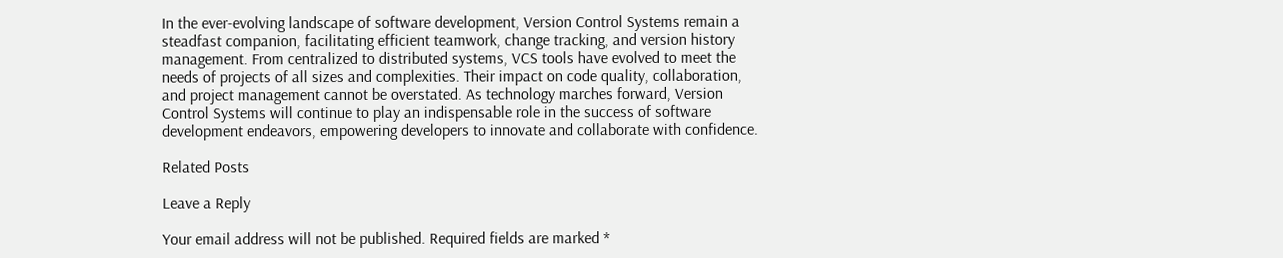In the ever-evolving landscape of software development, Version Control Systems remain a steadfast companion, facilitating efficient teamwork, change tracking, and version history management. From centralized to distributed systems, VCS tools have evolved to meet the needs of projects of all sizes and complexities. Their impact on code quality, collaboration, and project management cannot be overstated. As technology marches forward, Version Control Systems will continue to play an indispensable role in the success of software development endeavors, empowering developers to innovate and collaborate with confidence.

Related Posts

Leave a Reply

Your email address will not be published. Required fields are marked *